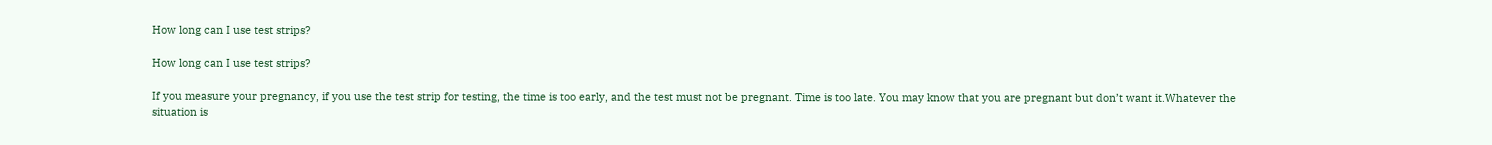How long can I use test strips?

How long can I use test strips?

If you measure your pregnancy, if you use the test strip for testing, the time is too early, and the test must not be pregnant. Time is too late. You may know that you are pregnant but don’t want it.Whatever the situation is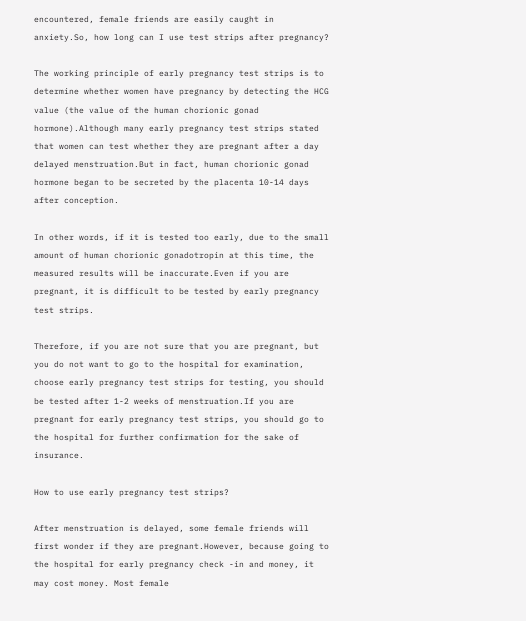encountered, female friends are easily caught in anxiety.So, how long can I use test strips after pregnancy?

The working principle of early pregnancy test strips is to determine whether women have pregnancy by detecting the HCG value (the value of the human chorionic gonad hormone).Although many early pregnancy test strips stated that women can test whether they are pregnant after a day delayed menstruation.But in fact, human chorionic gonad hormone began to be secreted by the placenta 10-14 days after conception.

In other words, if it is tested too early, due to the small amount of human chorionic gonadotropin at this time, the measured results will be inaccurate.Even if you are pregnant, it is difficult to be tested by early pregnancy test strips.

Therefore, if you are not sure that you are pregnant, but you do not want to go to the hospital for examination, choose early pregnancy test strips for testing, you should be tested after 1-2 weeks of menstruation.If you are pregnant for early pregnancy test strips, you should go to the hospital for further confirmation for the sake of insurance.

How to use early pregnancy test strips?

After menstruation is delayed, some female friends will first wonder if they are pregnant.However, because going to the hospital for early pregnancy check -in and money, it may cost money. Most female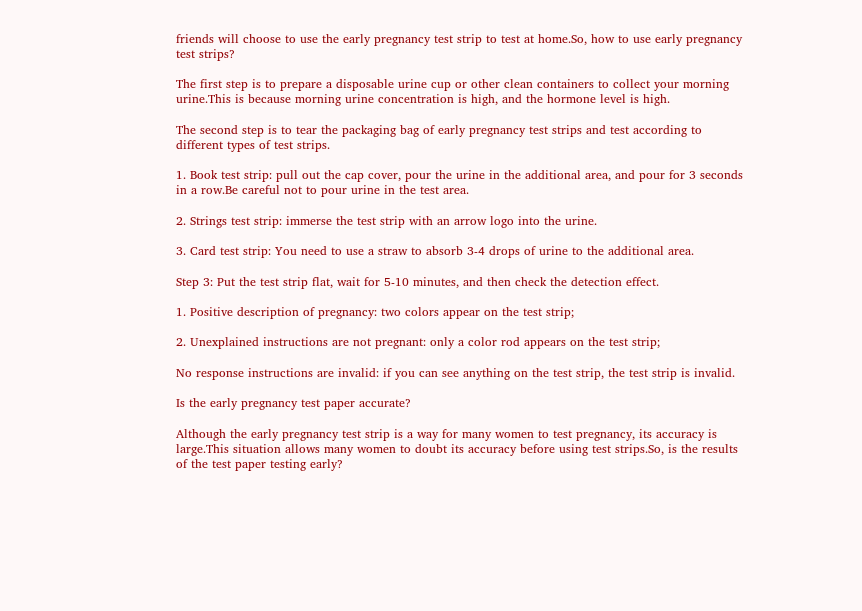friends will choose to use the early pregnancy test strip to test at home.So, how to use early pregnancy test strips?

The first step is to prepare a disposable urine cup or other clean containers to collect your morning urine.This is because morning urine concentration is high, and the hormone level is high.

The second step is to tear the packaging bag of early pregnancy test strips and test according to different types of test strips.

1. Book test strip: pull out the cap cover, pour the urine in the additional area, and pour for 3 seconds in a row.Be careful not to pour urine in the test area.

2. Strings test strip: immerse the test strip with an arrow logo into the urine.

3. Card test strip: You need to use a straw to absorb 3-4 drops of urine to the additional area.

Step 3: Put the test strip flat, wait for 5-10 minutes, and then check the detection effect.

1. Positive description of pregnancy: two colors appear on the test strip;

2. Unexplained instructions are not pregnant: only a color rod appears on the test strip;

No response instructions are invalid: if you can see anything on the test strip, the test strip is invalid.

Is the early pregnancy test paper accurate?

Although the early pregnancy test strip is a way for many women to test pregnancy, its accuracy is large.This situation allows many women to doubt its accuracy before using test strips.So, is the results of the test paper testing early?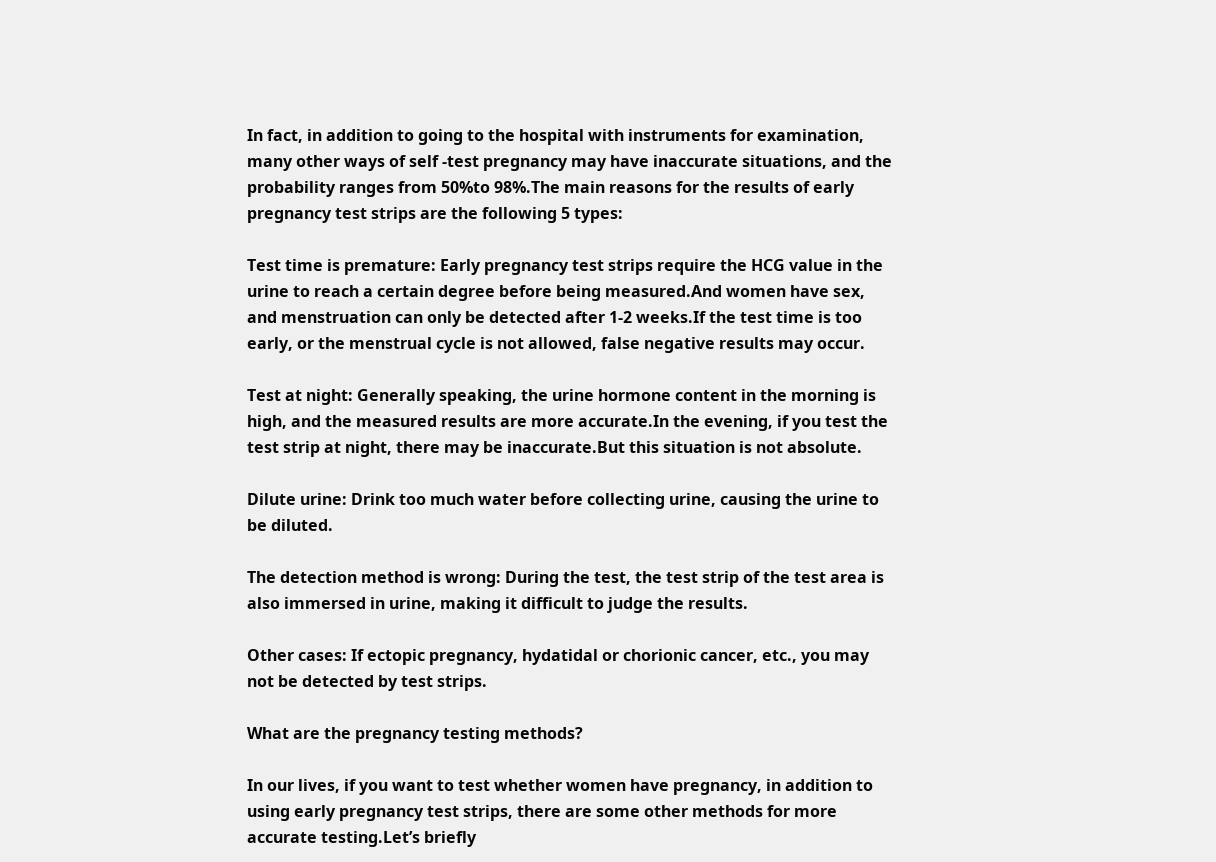In fact, in addition to going to the hospital with instruments for examination, many other ways of self -test pregnancy may have inaccurate situations, and the probability ranges from 50%to 98%.The main reasons for the results of early pregnancy test strips are the following 5 types:

Test time is premature: Early pregnancy test strips require the HCG value in the urine to reach a certain degree before being measured.And women have sex, and menstruation can only be detected after 1-2 weeks.If the test time is too early, or the menstrual cycle is not allowed, false negative results may occur.

Test at night: Generally speaking, the urine hormone content in the morning is high, and the measured results are more accurate.In the evening, if you test the test strip at night, there may be inaccurate.But this situation is not absolute.

Dilute urine: Drink too much water before collecting urine, causing the urine to be diluted.

The detection method is wrong: During the test, the test strip of the test area is also immersed in urine, making it difficult to judge the results.

Other cases: If ectopic pregnancy, hydatidal or chorionic cancer, etc., you may not be detected by test strips.

What are the pregnancy testing methods?

In our lives, if you want to test whether women have pregnancy, in addition to using early pregnancy test strips, there are some other methods for more accurate testing.Let’s briefly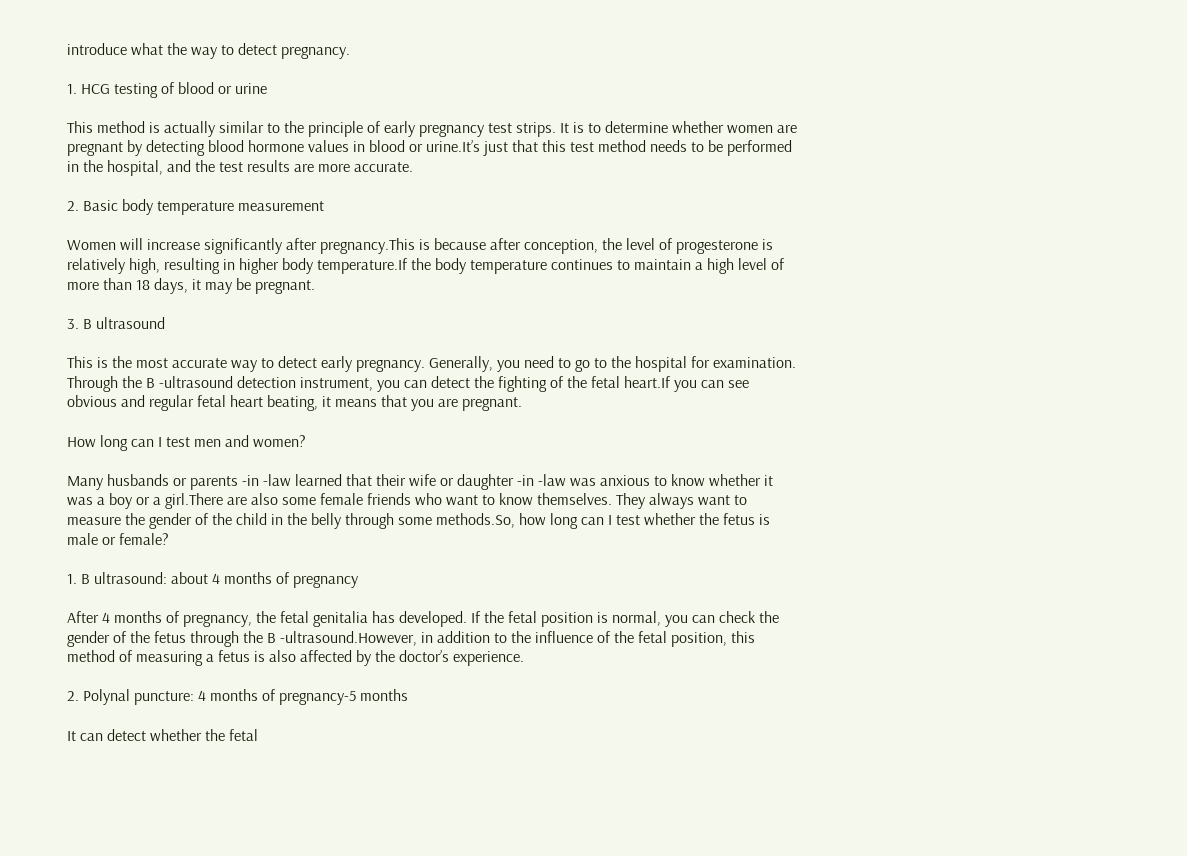introduce what the way to detect pregnancy.

1. HCG testing of blood or urine

This method is actually similar to the principle of early pregnancy test strips. It is to determine whether women are pregnant by detecting blood hormone values in blood or urine.It’s just that this test method needs to be performed in the hospital, and the test results are more accurate.

2. Basic body temperature measurement

Women will increase significantly after pregnancy.This is because after conception, the level of progesterone is relatively high, resulting in higher body temperature.If the body temperature continues to maintain a high level of more than 18 days, it may be pregnant.

3. B ultrasound

This is the most accurate way to detect early pregnancy. Generally, you need to go to the hospital for examination. Through the B -ultrasound detection instrument, you can detect the fighting of the fetal heart.If you can see obvious and regular fetal heart beating, it means that you are pregnant.

How long can I test men and women?

Many husbands or parents -in -law learned that their wife or daughter -in -law was anxious to know whether it was a boy or a girl.There are also some female friends who want to know themselves. They always want to measure the gender of the child in the belly through some methods.So, how long can I test whether the fetus is male or female?

1. B ultrasound: about 4 months of pregnancy

After 4 months of pregnancy, the fetal genitalia has developed. If the fetal position is normal, you can check the gender of the fetus through the B -ultrasound.However, in addition to the influence of the fetal position, this method of measuring a fetus is also affected by the doctor’s experience.

2. Polynal puncture: 4 months of pregnancy-5 months

It can detect whether the fetal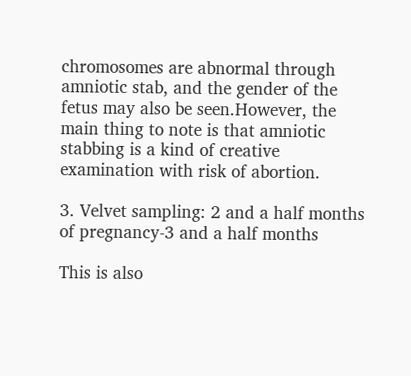chromosomes are abnormal through amniotic stab, and the gender of the fetus may also be seen.However, the main thing to note is that amniotic stabbing is a kind of creative examination with risk of abortion.

3. Velvet sampling: 2 and a half months of pregnancy-3 and a half months

This is also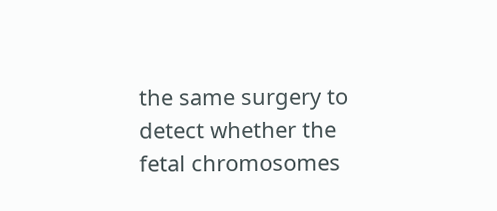the same surgery to detect whether the fetal chromosomes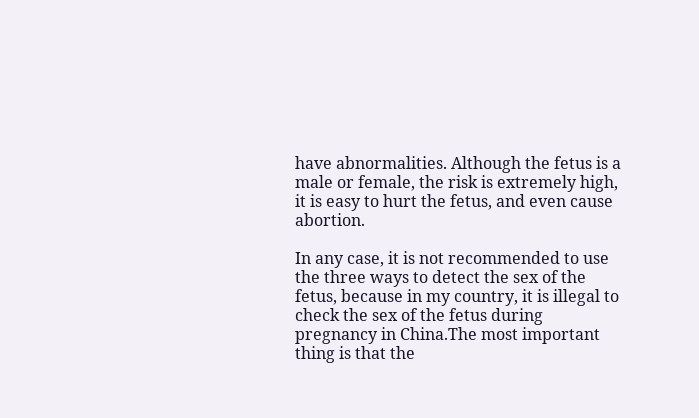have abnormalities. Although the fetus is a male or female, the risk is extremely high, it is easy to hurt the fetus, and even cause abortion.

In any case, it is not recommended to use the three ways to detect the sex of the fetus, because in my country, it is illegal to check the sex of the fetus during pregnancy in China.The most important thing is that the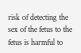risk of detecting the sex of the fetus to the fetus is harmful to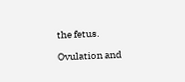the fetus.

Ovulation and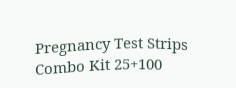Pregnancy Test Strips Combo Kit 25+100